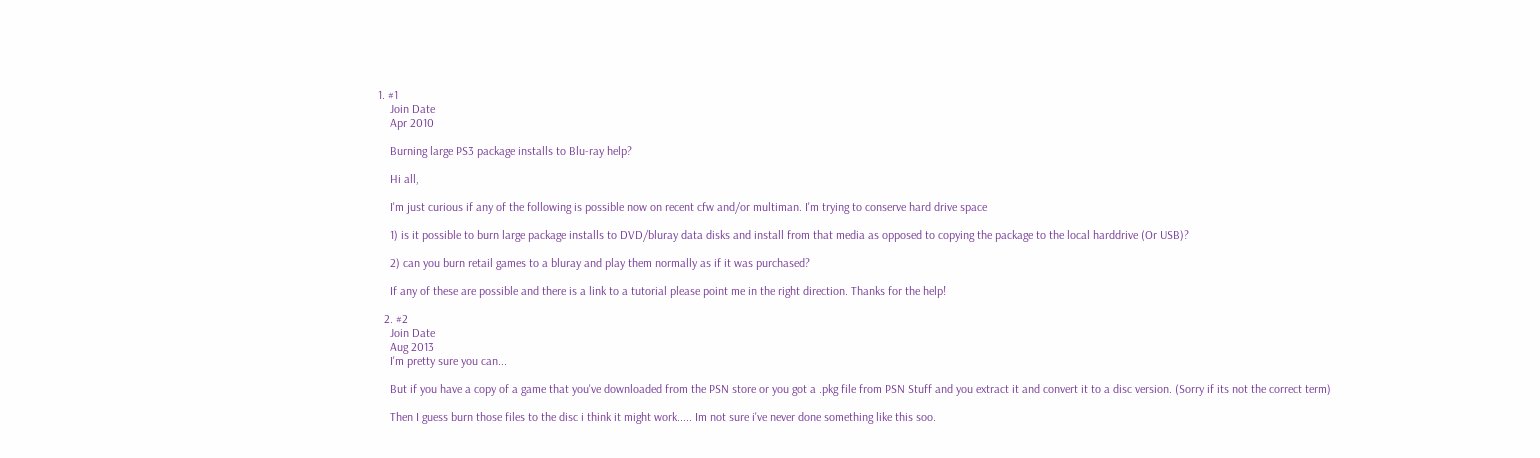1. #1
    Join Date
    Apr 2010

    Burning large PS3 package installs to Blu-ray help?

    Hi all,

    I'm just curious if any of the following is possible now on recent cfw and/or multiman. I'm trying to conserve hard drive space

    1) is it possible to burn large package installs to DVD/bluray data disks and install from that media as opposed to copying the package to the local harddrive (Or USB)?

    2) can you burn retail games to a bluray and play them normally as if it was purchased?

    If any of these are possible and there is a link to a tutorial please point me in the right direction. Thanks for the help!

  2. #2
    Join Date
    Aug 2013
    I'm pretty sure you can...

    But if you have a copy of a game that you've downloaded from the PSN store or you got a .pkg file from PSN Stuff and you extract it and convert it to a disc version. (Sorry if its not the correct term)

    Then I guess burn those files to the disc i think it might work..... Im not sure i've never done something like this soo.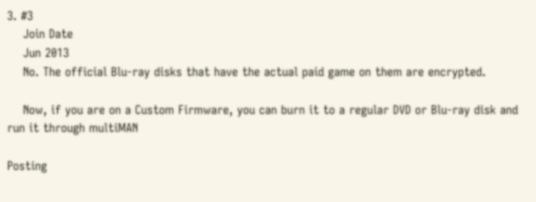3. #3
    Join Date
    Jun 2013
    No. The official Blu-ray disks that have the actual paid game on them are encrypted.

    Now, if you are on a Custom Firmware, you can burn it to a regular DVD or Blu-ray disk and run it through multiMAN

Posting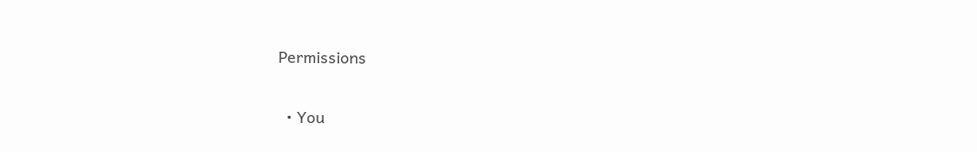Permissions

  • You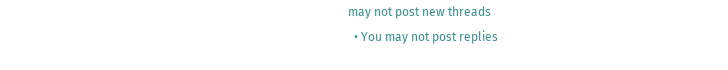may not post new threads
  • You may not post replies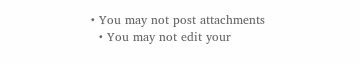• You may not post attachments
  • You may not edit your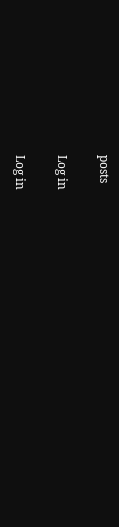posts

Log in

Log in